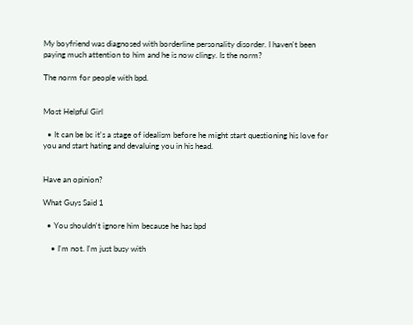My boyfriend was diagnosed with borderline personality disorder. I haven't been paying much attention to him and he is now clingy. Is the norm?

The norm for people with bpd.


Most Helpful Girl

  • It can be bc it's a stage of idealism before he might start questioning his love for you and start hating and devaluing you in his head.


Have an opinion?

What Guys Said 1

  • You shouldn't ignore him because he has bpd

    • I'm not. I'm just busy with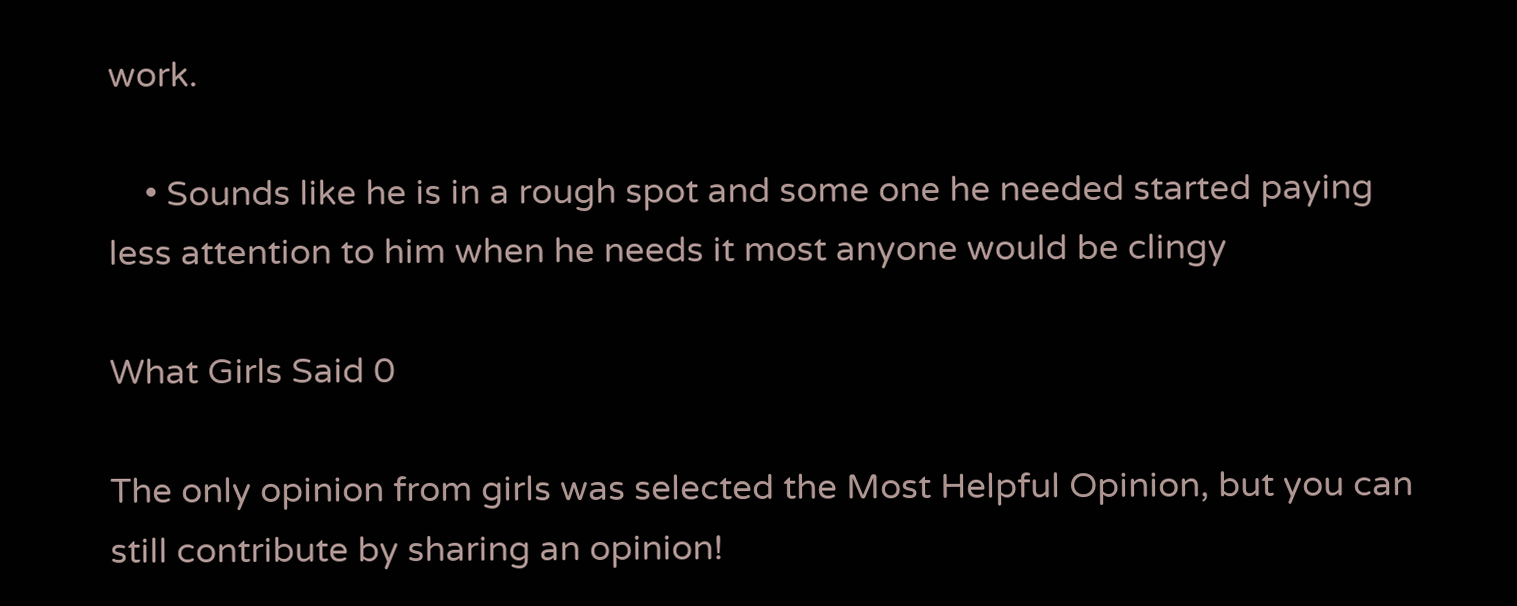work.

    • Sounds like he is in a rough spot and some one he needed started paying less attention to him when he needs it most anyone would be clingy

What Girls Said 0

The only opinion from girls was selected the Most Helpful Opinion, but you can still contribute by sharing an opinion!